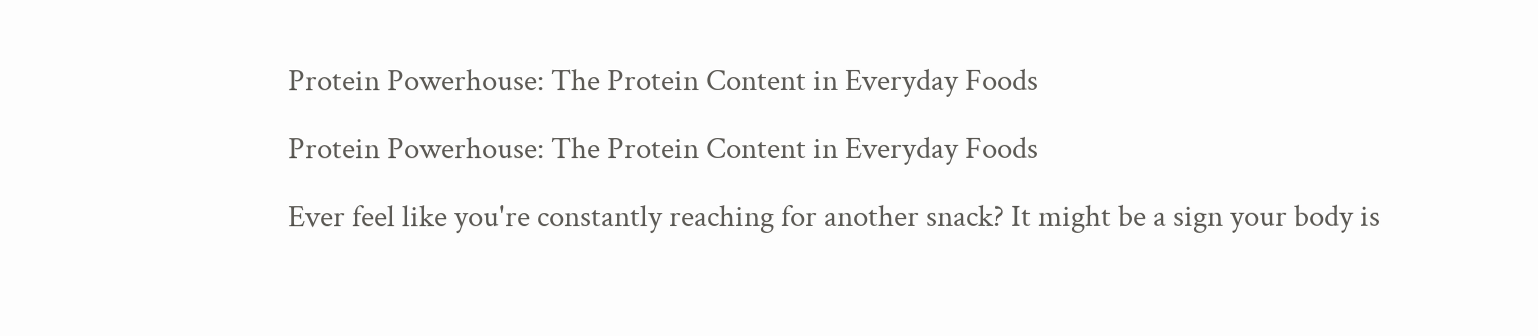Protein Powerhouse: The Protein Content in Everyday Foods

Protein Powerhouse: The Protein Content in Everyday Foods

Ever feel like you're constantly reaching for another snack? It might be a sign your body is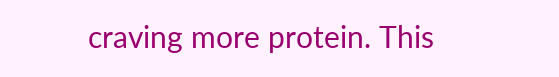craving more protein. This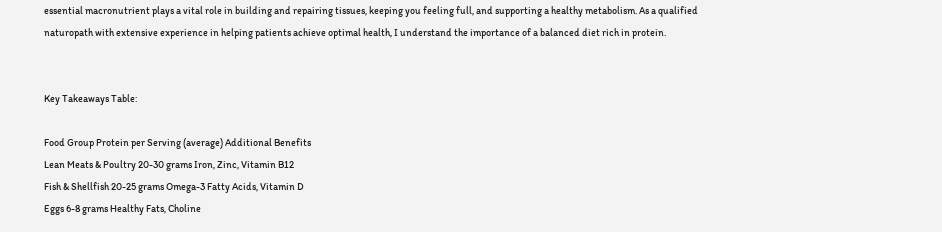essential macronutrient plays a vital role in building and repairing tissues, keeping you feeling full, and supporting a healthy metabolism. As a qualified naturopath with extensive experience in helping patients achieve optimal health, I understand the importance of a balanced diet rich in protein.


Key Takeaways Table:

Food Group Protein per Serving (average) Additional Benefits
Lean Meats & Poultry 20-30 grams Iron, Zinc, Vitamin B12
Fish & Shellfish 20-25 grams Omega-3 Fatty Acids, Vitamin D
Eggs 6-8 grams Healthy Fats, Choline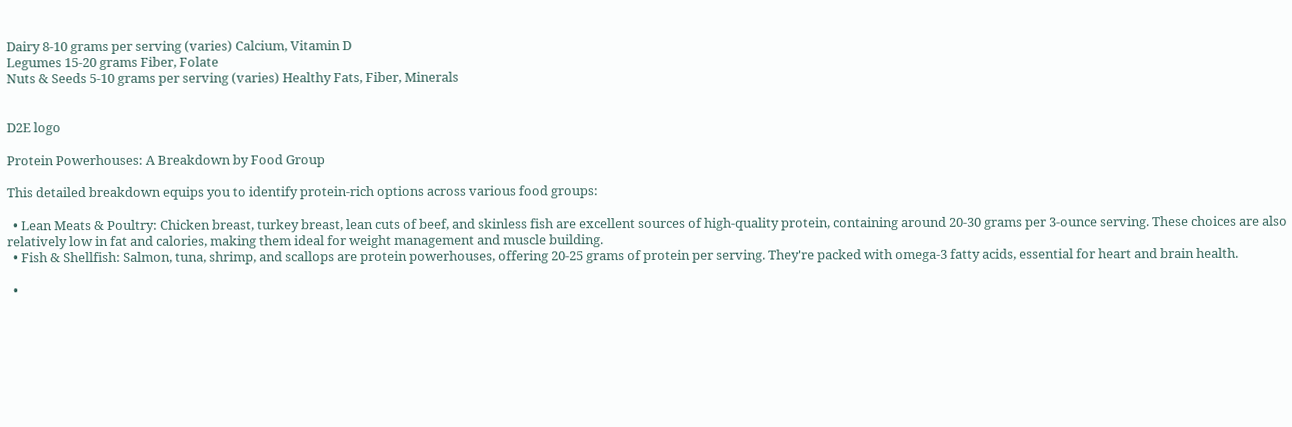Dairy 8-10 grams per serving (varies) Calcium, Vitamin D
Legumes 15-20 grams Fiber, Folate
Nuts & Seeds 5-10 grams per serving (varies) Healthy Fats, Fiber, Minerals


D2E logo

Protein Powerhouses: A Breakdown by Food Group

This detailed breakdown equips you to identify protein-rich options across various food groups:

  • Lean Meats & Poultry: Chicken breast, turkey breast, lean cuts of beef, and skinless fish are excellent sources of high-quality protein, containing around 20-30 grams per 3-ounce serving. These choices are also relatively low in fat and calories, making them ideal for weight management and muscle building.
  • Fish & Shellfish: Salmon, tuna, shrimp, and scallops are protein powerhouses, offering 20-25 grams of protein per serving. They're packed with omega-3 fatty acids, essential for heart and brain health.

  •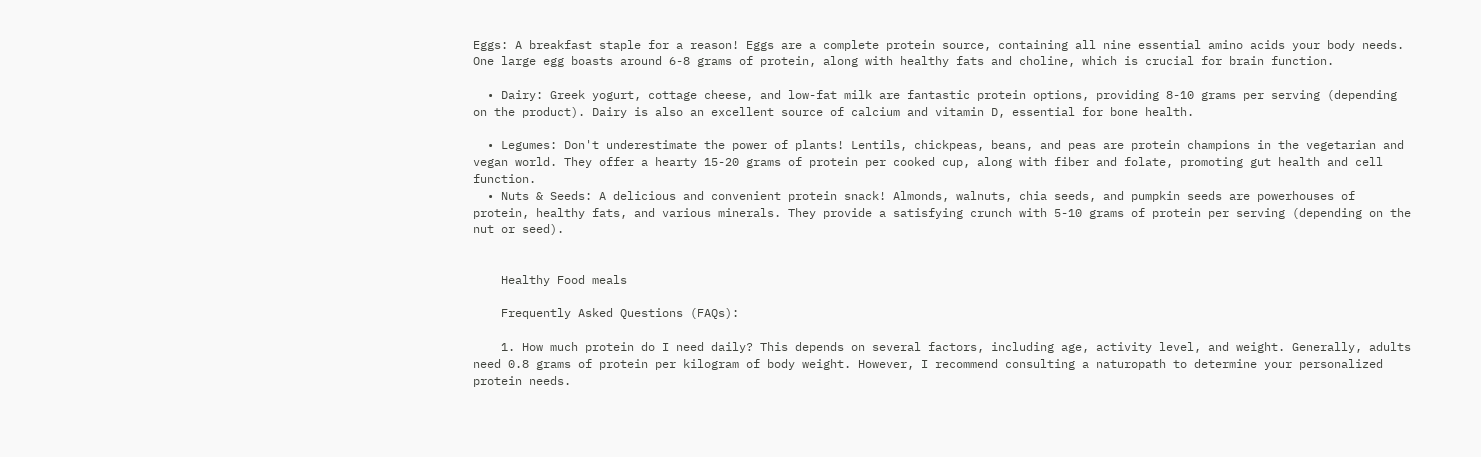Eggs: A breakfast staple for a reason! Eggs are a complete protein source, containing all nine essential amino acids your body needs. One large egg boasts around 6-8 grams of protein, along with healthy fats and choline, which is crucial for brain function.

  • Dairy: Greek yogurt, cottage cheese, and low-fat milk are fantastic protein options, providing 8-10 grams per serving (depending on the product). Dairy is also an excellent source of calcium and vitamin D, essential for bone health.

  • Legumes: Don't underestimate the power of plants! Lentils, chickpeas, beans, and peas are protein champions in the vegetarian and vegan world. They offer a hearty 15-20 grams of protein per cooked cup, along with fiber and folate, promoting gut health and cell function.
  • Nuts & Seeds: A delicious and convenient protein snack! Almonds, walnuts, chia seeds, and pumpkin seeds are powerhouses of protein, healthy fats, and various minerals. They provide a satisfying crunch with 5-10 grams of protein per serving (depending on the nut or seed).


    Healthy Food meals

    Frequently Asked Questions (FAQs):

    1. How much protein do I need daily? This depends on several factors, including age, activity level, and weight. Generally, adults need 0.8 grams of protein per kilogram of body weight. However, I recommend consulting a naturopath to determine your personalized protein needs.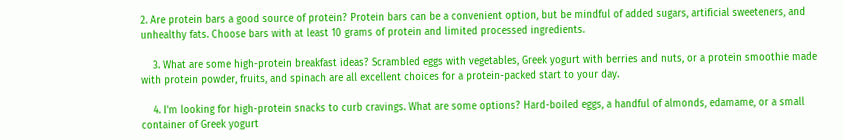2. Are protein bars a good source of protein? Protein bars can be a convenient option, but be mindful of added sugars, artificial sweeteners, and unhealthy fats. Choose bars with at least 10 grams of protein and limited processed ingredients.

    3. What are some high-protein breakfast ideas? Scrambled eggs with vegetables, Greek yogurt with berries and nuts, or a protein smoothie made with protein powder, fruits, and spinach are all excellent choices for a protein-packed start to your day.

    4. I'm looking for high-protein snacks to curb cravings. What are some options? Hard-boiled eggs, a handful of almonds, edamame, or a small container of Greek yogurt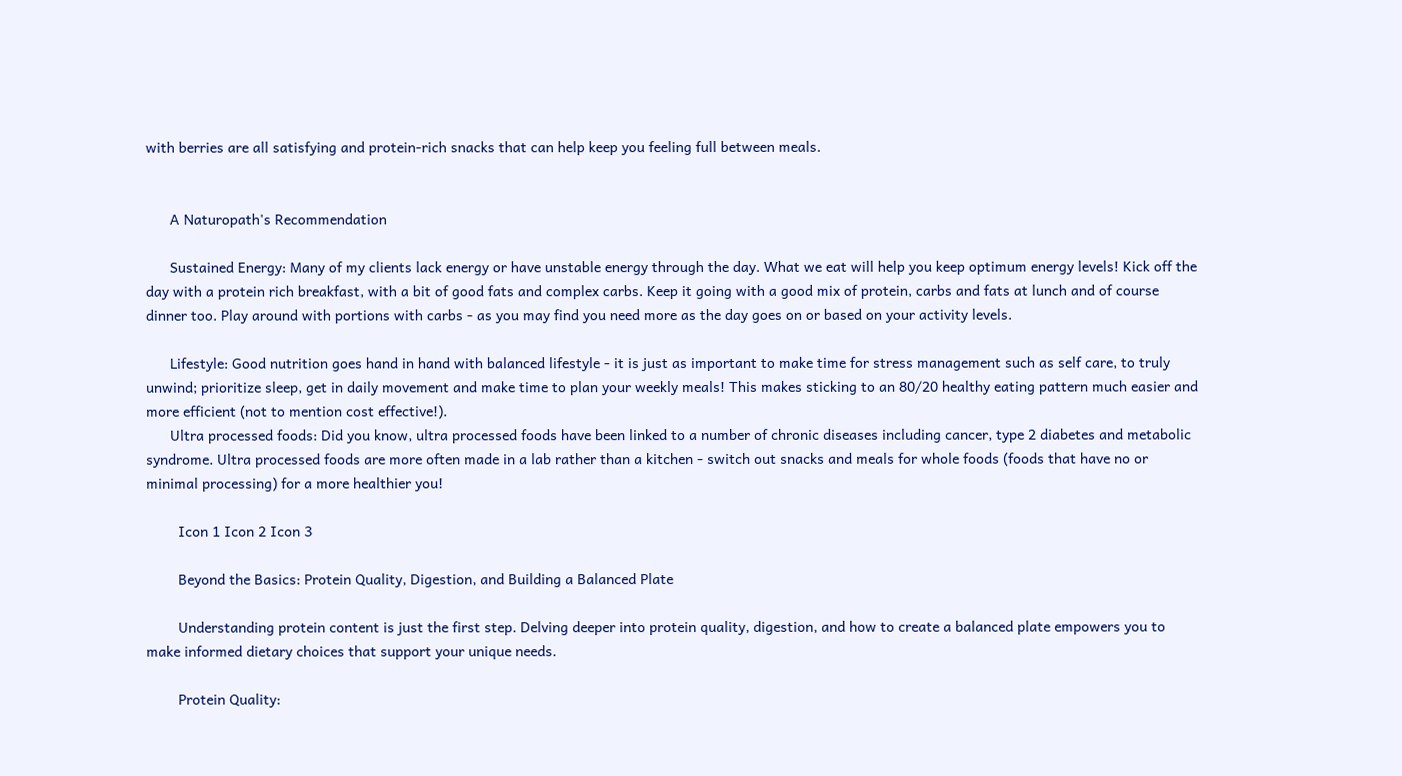with berries are all satisfying and protein-rich snacks that can help keep you feeling full between meals.


      A Naturopath's Recommendation

      Sustained Energy: Many of my clients lack energy or have unstable energy through the day. What we eat will help you keep optimum energy levels! Kick off the day with a protein rich breakfast, with a bit of good fats and complex carbs. Keep it going with a good mix of protein, carbs and fats at lunch and of course dinner too. Play around with portions with carbs - as you may find you need more as the day goes on or based on your activity levels.

      Lifestyle: Good nutrition goes hand in hand with balanced lifestyle - it is just as important to make time for stress management such as self care, to truly unwind; prioritize sleep, get in daily movement and make time to plan your weekly meals! This makes sticking to an 80/20 healthy eating pattern much easier and more efficient (not to mention cost effective!).
      Ultra processed foods: Did you know, ultra processed foods have been linked to a number of chronic diseases including cancer, type 2 diabetes and metabolic syndrome. Ultra processed foods are more often made in a lab rather than a kitchen - switch out snacks and meals for whole foods (foods that have no or minimal processing) for a more healthier you!

        Icon 1 Icon 2 Icon 3

        Beyond the Basics: Protein Quality, Digestion, and Building a Balanced Plate

        Understanding protein content is just the first step. Delving deeper into protein quality, digestion, and how to create a balanced plate empowers you to make informed dietary choices that support your unique needs.

        Protein Quality: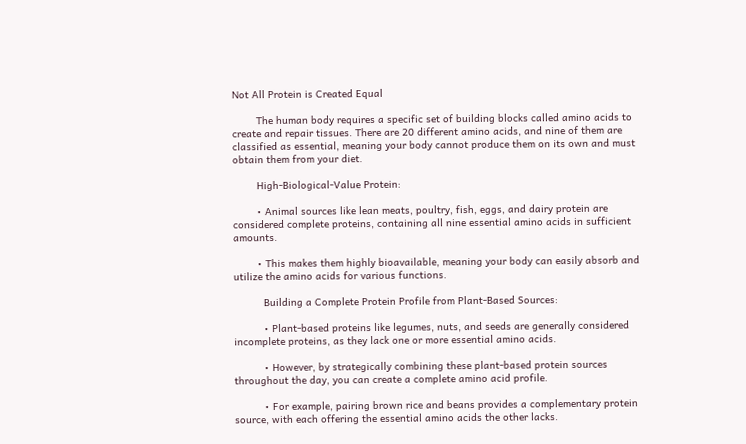Not All Protein is Created Equal

        The human body requires a specific set of building blocks called amino acids to create and repair tissues. There are 20 different amino acids, and nine of them are classified as essential, meaning your body cannot produce them on its own and must obtain them from your diet.

        High-Biological-Value Protein:

        • Animal sources like lean meats, poultry, fish, eggs, and dairy protein are considered complete proteins, containing all nine essential amino acids in sufficient amounts.

        • This makes them highly bioavailable, meaning your body can easily absorb and utilize the amino acids for various functions.

          Building a Complete Protein Profile from Plant-Based Sources:

          • Plant-based proteins like legumes, nuts, and seeds are generally considered incomplete proteins, as they lack one or more essential amino acids.

          • However, by strategically combining these plant-based protein sources throughout the day, you can create a complete amino acid profile.

          • For example, pairing brown rice and beans provides a complementary protein source, with each offering the essential amino acids the other lacks.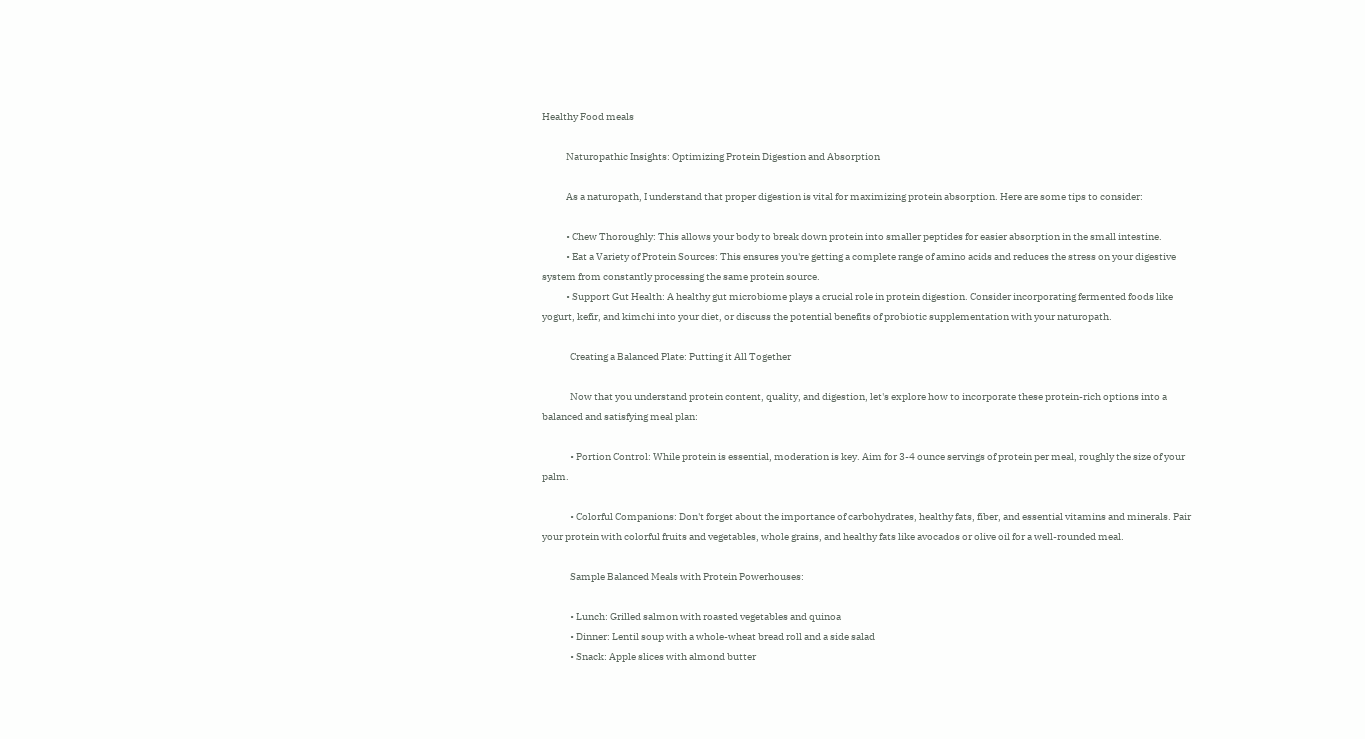Healthy Food meals

            Naturopathic Insights: Optimizing Protein Digestion and Absorption

            As a naturopath, I understand that proper digestion is vital for maximizing protein absorption. Here are some tips to consider:

            • Chew Thoroughly: This allows your body to break down protein into smaller peptides for easier absorption in the small intestine.
            • Eat a Variety of Protein Sources: This ensures you're getting a complete range of amino acids and reduces the stress on your digestive system from constantly processing the same protein source.
            • Support Gut Health: A healthy gut microbiome plays a crucial role in protein digestion. Consider incorporating fermented foods like yogurt, kefir, and kimchi into your diet, or discuss the potential benefits of probiotic supplementation with your naturopath.

              Creating a Balanced Plate: Putting it All Together

              Now that you understand protein content, quality, and digestion, let's explore how to incorporate these protein-rich options into a balanced and satisfying meal plan:

              • Portion Control: While protein is essential, moderation is key. Aim for 3-4 ounce servings of protein per meal, roughly the size of your palm.

              • Colorful Companions: Don't forget about the importance of carbohydrates, healthy fats, fiber, and essential vitamins and minerals. Pair your protein with colorful fruits and vegetables, whole grains, and healthy fats like avocados or olive oil for a well-rounded meal.

              Sample Balanced Meals with Protein Powerhouses:

              • Lunch: Grilled salmon with roasted vegetables and quinoa
              • Dinner: Lentil soup with a whole-wheat bread roll and a side salad
              • Snack: Apple slices with almond butter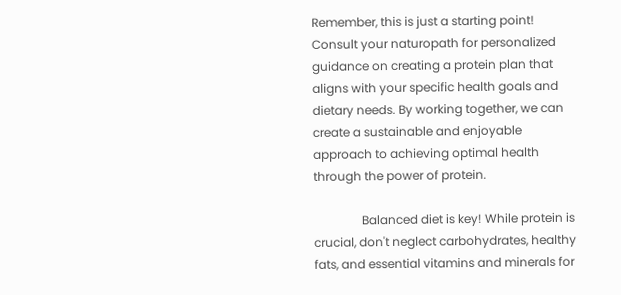Remember, this is just a starting point! Consult your naturopath for personalized guidance on creating a protein plan that aligns with your specific health goals and dietary needs. By working together, we can create a sustainable and enjoyable approach to achieving optimal health through the power of protein.

                Balanced diet is key! While protein is crucial, don't neglect carbohydrates, healthy fats, and essential vitamins and minerals for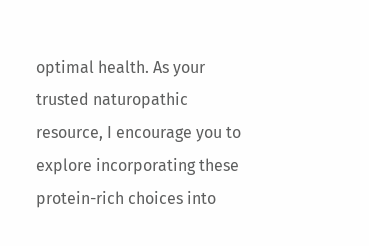optimal health. As your trusted naturopathic resource, I encourage you to explore incorporating these protein-rich choices into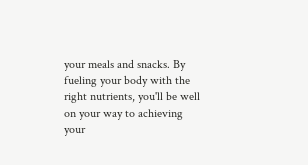your meals and snacks. By fueling your body with the right nutrients, you'll be well on your way to achieving your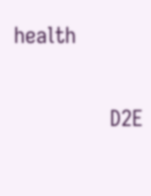health

                D2E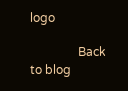logo

                Back to blog